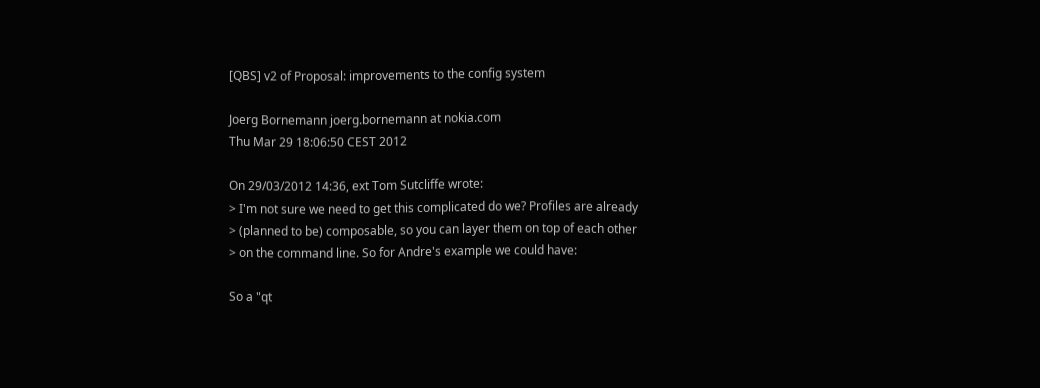[QBS] v2 of Proposal: improvements to the config system

Joerg Bornemann joerg.bornemann at nokia.com
Thu Mar 29 18:06:50 CEST 2012

On 29/03/2012 14:36, ext Tom Sutcliffe wrote:
> I'm not sure we need to get this complicated do we? Profiles are already
> (planned to be) composable, so you can layer them on top of each other
> on the command line. So for Andre's example we could have:

So a "qt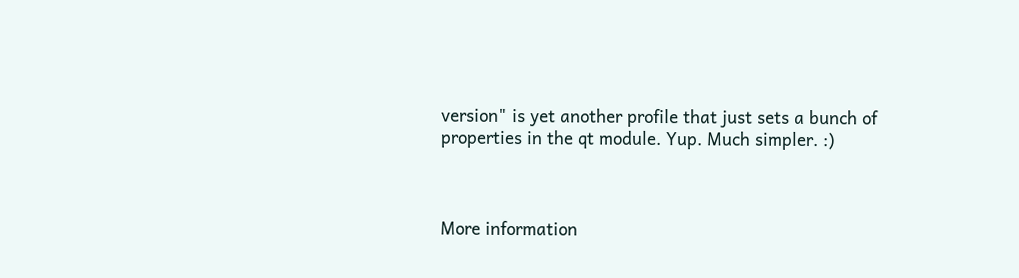version" is yet another profile that just sets a bunch of
properties in the qt module. Yup. Much simpler. :)



More information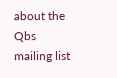about the Qbs mailing list